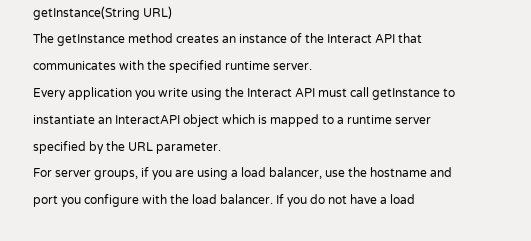getInstance(String URL)
The getInstance method creates an instance of the Interact API that communicates with the specified runtime server.
Every application you write using the Interact API must call getInstance to instantiate an InteractAPI object which is mapped to a runtime server specified by the URL parameter.
For server groups, if you are using a load balancer, use the hostname and port you configure with the load balancer. If you do not have a load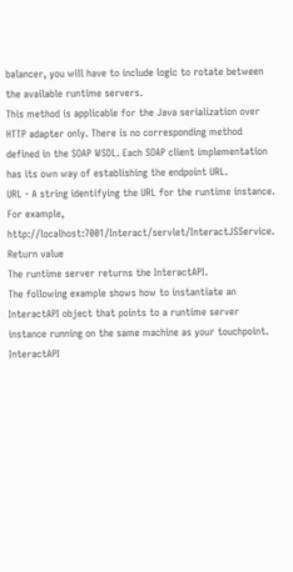balancer, you will have to include logic to rotate between the available runtime servers.
This method is applicable for the Java serialization over HTTP adapter only. There is no corresponding method defined in the SOAP WSDL. Each SOAP client implementation has its own way of establishing the endpoint URL.
URL - A string identifying the URL for the runtime instance. For example, http://localhost:7001/Interact/servlet/InteractJSService.
Return value
The runtime server returns the InteractAPI.
The following example shows how to instantiate an InteractAPI object that points to a runtime server instance running on the same machine as your touchpoint.
InteractAPI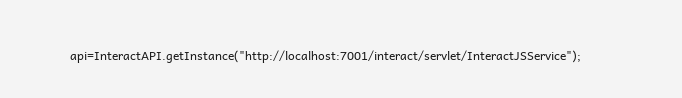api=InteractAPI.getInstance("http://localhost:7001/interact/servlet/InteractJSService");